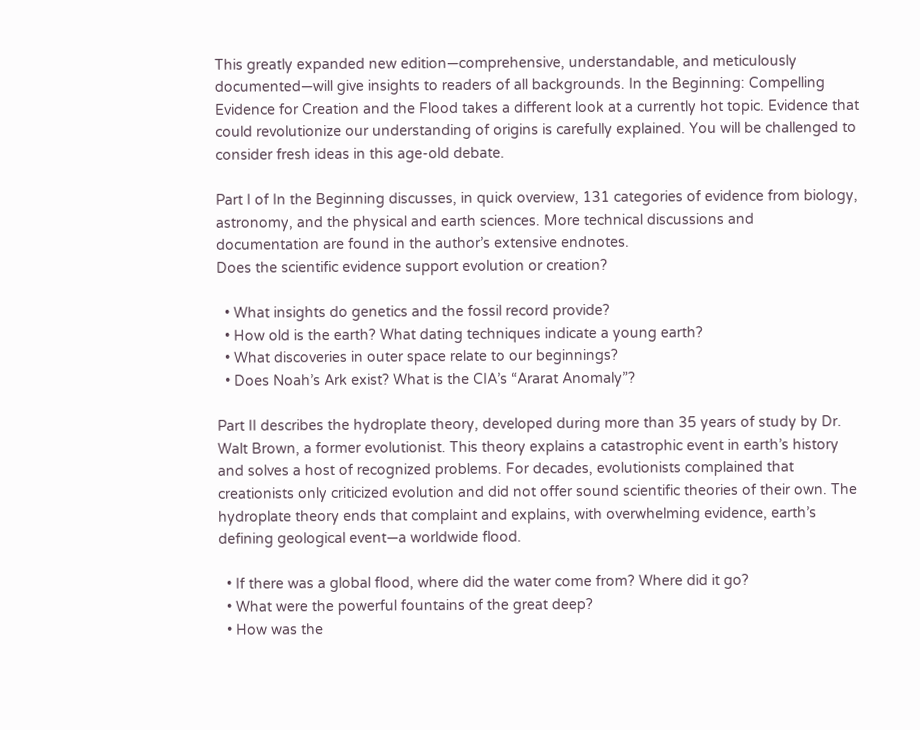This greatly expanded new edition—comprehensive, understandable, and meticulously documented—will give insights to readers of all backgrounds. In the Beginning: Compelling Evidence for Creation and the Flood takes a different look at a currently hot topic. Evidence that could revolutionize our understanding of origins is carefully explained. You will be challenged to consider fresh ideas in this age-old debate.

Part I of In the Beginning discusses, in quick overview, 131 categories of evidence from biology, astronomy, and the physical and earth sciences. More technical discussions and documentation are found in the author’s extensive endnotes.
Does the scientific evidence support evolution or creation?

  • What insights do genetics and the fossil record provide?
  • How old is the earth? What dating techniques indicate a young earth?
  • What discoveries in outer space relate to our beginnings?
  • Does Noah’s Ark exist? What is the CIA’s “Ararat Anomaly”?

Part II describes the hydroplate theory, developed during more than 35 years of study by Dr. Walt Brown, a former evolutionist. This theory explains a catastrophic event in earth’s history and solves a host of recognized problems. For decades, evolutionists complained that creationists only criticized evolution and did not offer sound scientific theories of their own. The hydroplate theory ends that complaint and explains, with overwhelming evidence, earth’s defining geological event—a worldwide flood.

  • If there was a global flood, where did the water come from? Where did it go?
  • What were the powerful fountains of the great deep?
  • How was the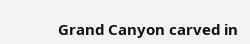Grand Canyon carved in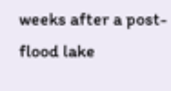weeks after a post-flood lake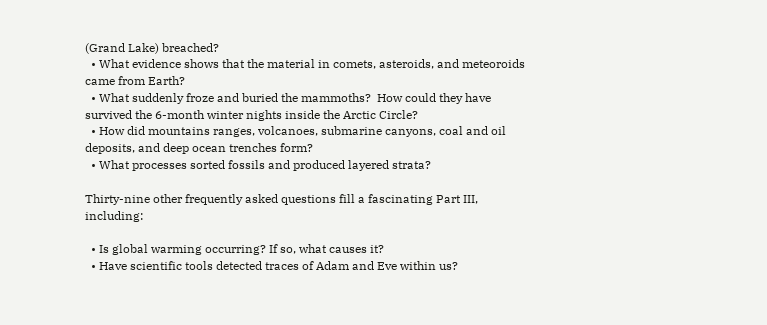(Grand Lake) breached?
  • What evidence shows that the material in comets, asteroids, and meteoroids came from Earth?
  • What suddenly froze and buried the mammoths?  How could they have survived the 6-month winter nights inside the Arctic Circle?
  • How did mountains ranges, volcanoes, submarine canyons, coal and oil deposits, and deep ocean trenches form?
  • What processes sorted fossils and produced layered strata?

Thirty-nine other frequently asked questions fill a fascinating Part III, including:

  • Is global warming occurring? If so, what causes it?
  • Have scientific tools detected traces of Adam and Eve within us?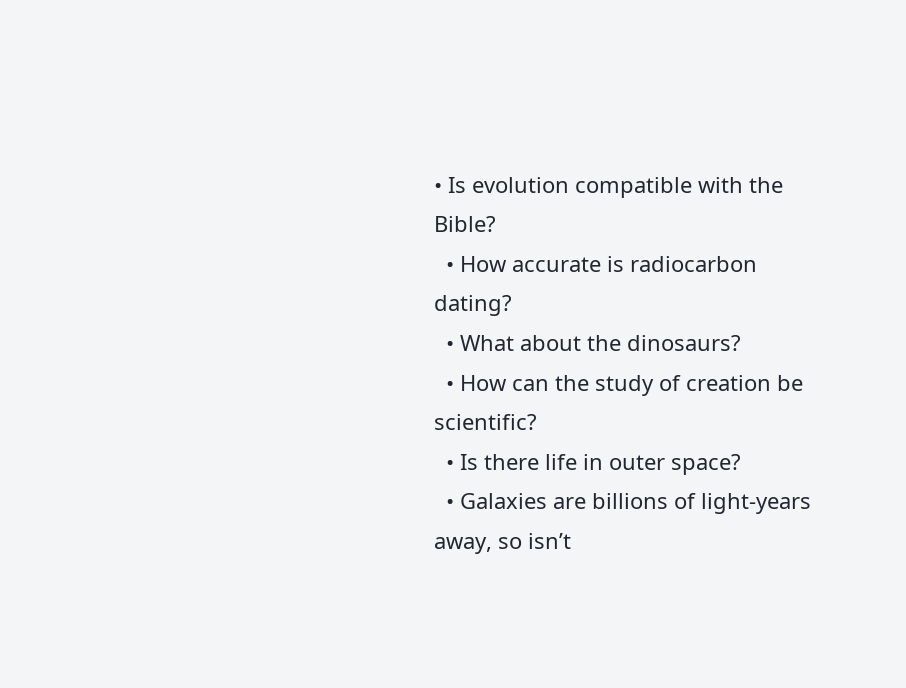• Is evolution compatible with the Bible?
  • How accurate is radiocarbon dating?
  • What about the dinosaurs?
  • How can the study of creation be scientific?
  • Is there life in outer space?
  • Galaxies are billions of light-years away, so isn’t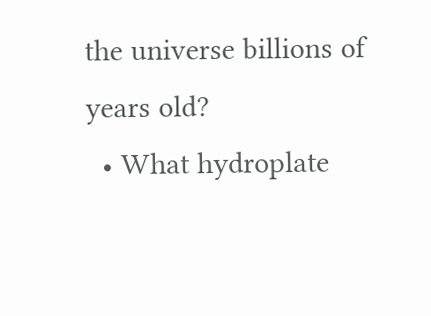the universe billions of years old?
  • What hydroplate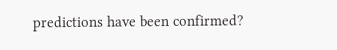predictions have been confirmed?